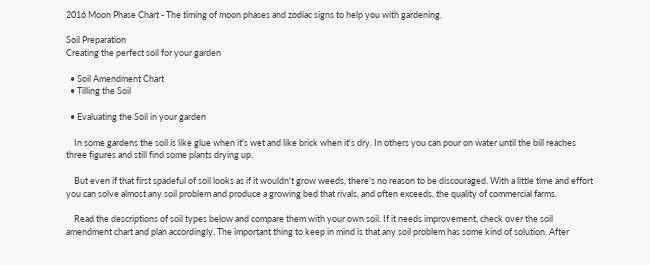2016 Moon Phase Chart - The timing of moon phases and zodiac signs to help you with gardening.

Soil Preparation
Creating the perfect soil for your garden

  • Soil Amendment Chart
  • Tilling the Soil

  • Evaluating the Soil in your garden

    In some gardens the soil is like glue when it's wet and like brick when it's dry. In others you can pour on water until the bill reaches three figures and still find some plants drying up.

    But even if that first spadeful of soil looks as if it wouldn't grow weeds, there's no reason to be discouraged. With a little time and effort you can solve almost any soil problem and produce a growing bed that rivals, and often exceeds, the quality of commercial farms.

    Read the descriptions of soil types below and compare them with your own soil. If it needs improvement, check over the soil amendment chart and plan accordingly. The important thing to keep in mind is that any soil problem has some kind of solution. After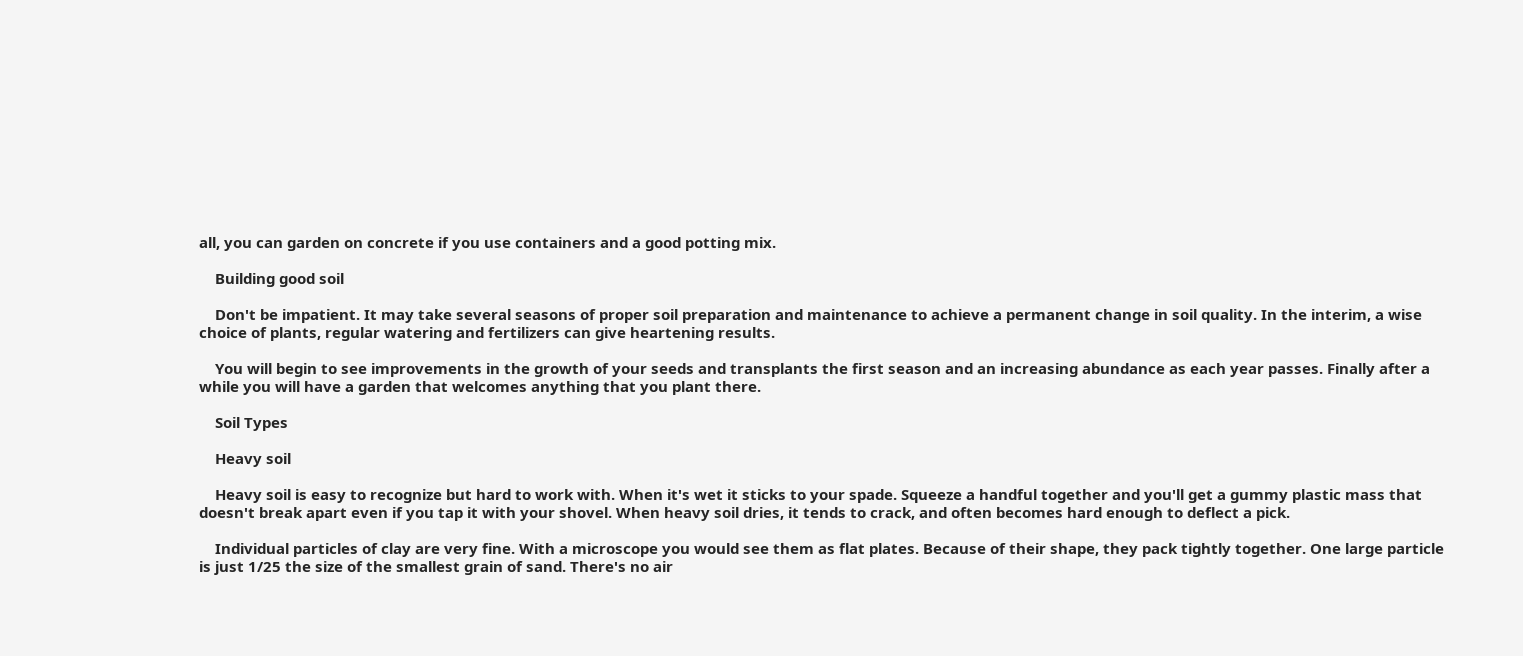all, you can garden on concrete if you use containers and a good potting mix.

    Building good soil

    Don't be impatient. It may take several seasons of proper soil preparation and maintenance to achieve a permanent change in soil quality. In the interim, a wise choice of plants, regular watering and fertilizers can give heartening results.

    You will begin to see improvements in the growth of your seeds and transplants the first season and an increasing abundance as each year passes. Finally after a while you will have a garden that welcomes anything that you plant there.

    Soil Types

    Heavy soil

    Heavy soil is easy to recognize but hard to work with. When it's wet it sticks to your spade. Squeeze a handful together and you'll get a gummy plastic mass that doesn't break apart even if you tap it with your shovel. When heavy soil dries, it tends to crack, and often becomes hard enough to deflect a pick.

    Individual particles of clay are very fine. With a microscope you would see them as flat plates. Because of their shape, they pack tightly together. One large particle is just 1/25 the size of the smallest grain of sand. There's no air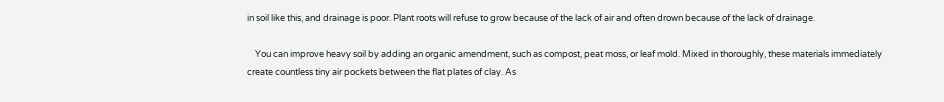in soil like this, and drainage is poor. Plant roots will refuse to grow because of the lack of air and often drown because of the lack of drainage.

    You can improve heavy soil by adding an organic amendment, such as compost, peat moss, or leaf mold. Mixed in thoroughly, these materials immediately create countless tiny air pockets between the flat plates of clay. As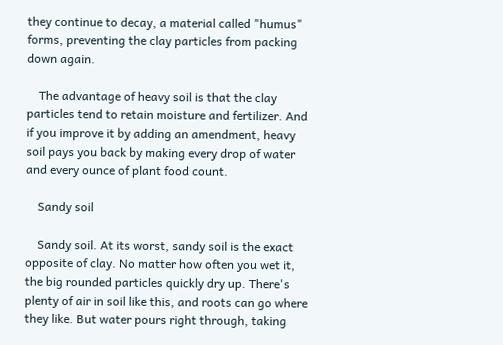they continue to decay, a material called "humus" forms, preventing the clay particles from packing down again.

    The advantage of heavy soil is that the clay particles tend to retain moisture and fertilizer. And if you improve it by adding an amendment, heavy soil pays you back by making every drop of water and every ounce of plant food count.

    Sandy soil

    Sandy soil. At its worst, sandy soil is the exact opposite of clay. No matter how often you wet it, the big rounded particles quickly dry up. There's plenty of air in soil like this, and roots can go where they like. But water pours right through, taking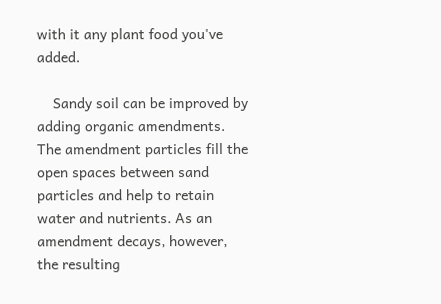with it any plant food you've added.

    Sandy soil can be improved by adding organic amendments. The amendment particles fill the open spaces between sand particles and help to retain water and nutrients. As an amendment decays, however, the resulting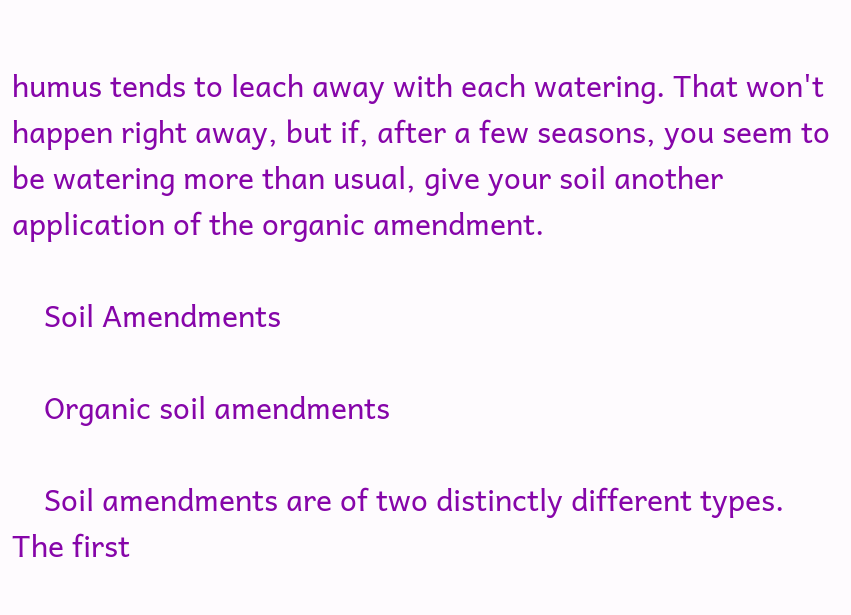humus tends to leach away with each watering. That won't happen right away, but if, after a few seasons, you seem to be watering more than usual, give your soil another application of the organic amendment.

    Soil Amendments

    Organic soil amendments

    Soil amendments are of two distinctly different types. The first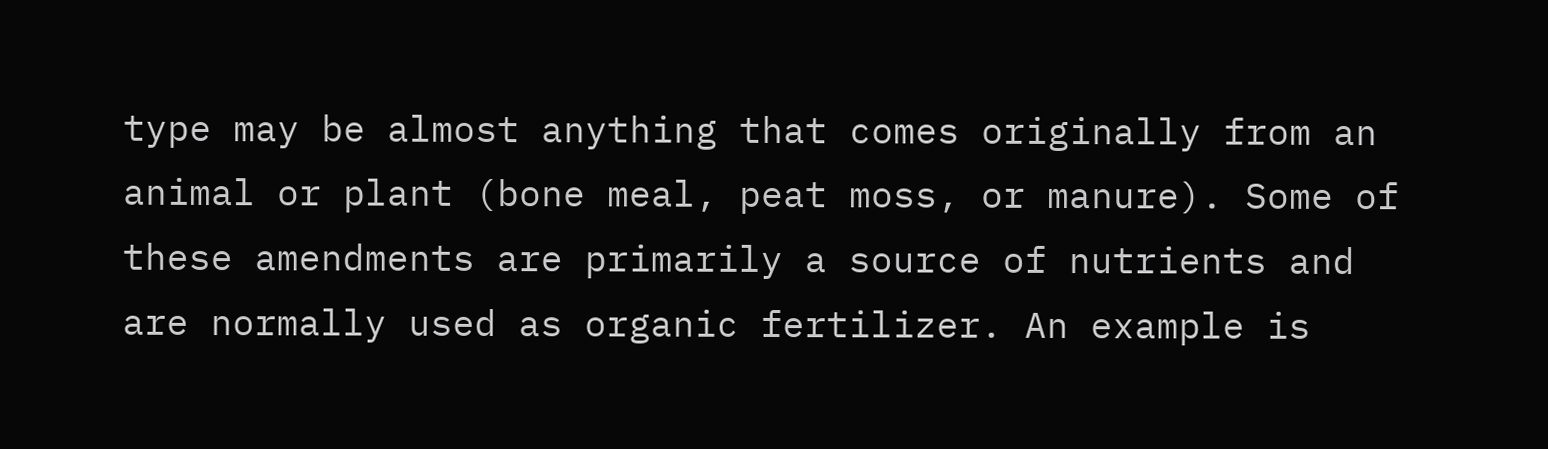type may be almost anything that comes originally from an animal or plant (bone meal, peat moss, or manure). Some of these amendments are primarily a source of nutrients and are normally used as organic fertilizer. An example is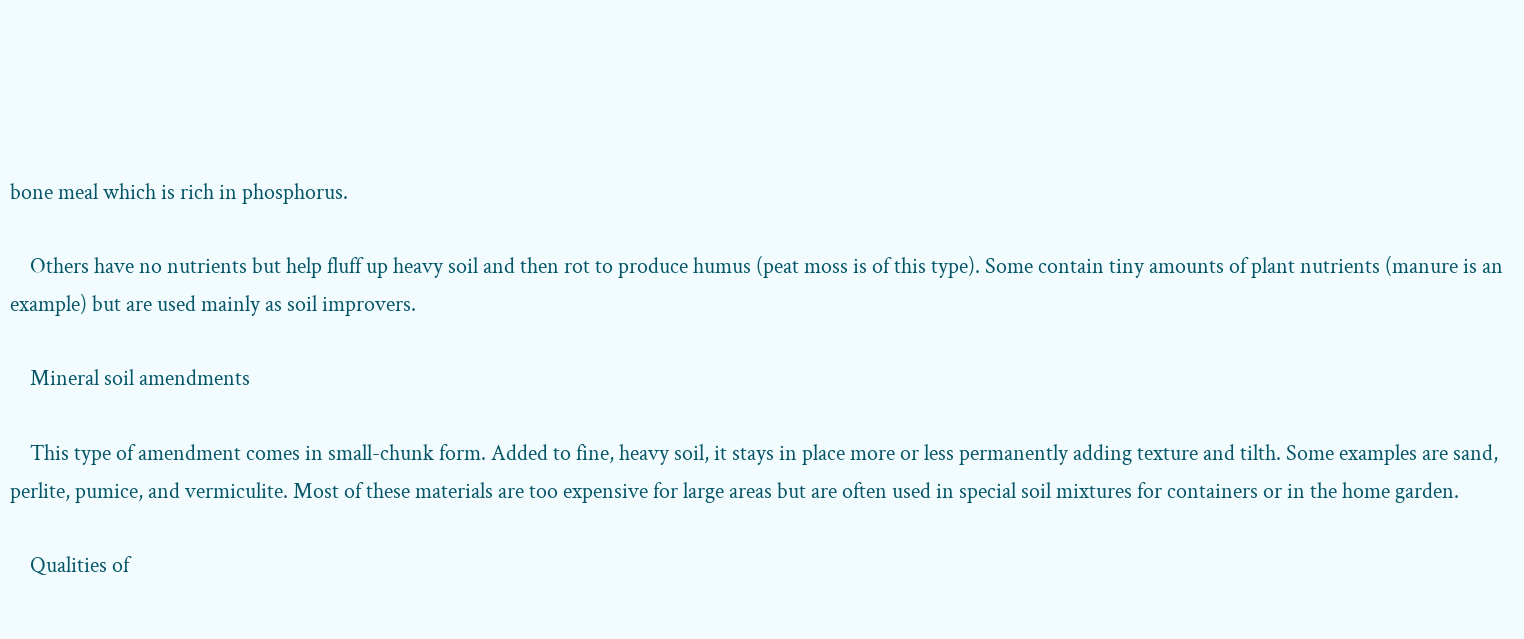bone meal which is rich in phosphorus.

    Others have no nutrients but help fluff up heavy soil and then rot to produce humus (peat moss is of this type). Some contain tiny amounts of plant nutrients (manure is an example) but are used mainly as soil improvers.

    Mineral soil amendments

    This type of amendment comes in small-chunk form. Added to fine, heavy soil, it stays in place more or less permanently adding texture and tilth. Some examples are sand, perlite, pumice, and vermiculite. Most of these materials are too expensive for large areas but are often used in special soil mixtures for containers or in the home garden.

    Qualities of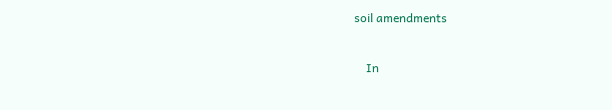soil amendments


    In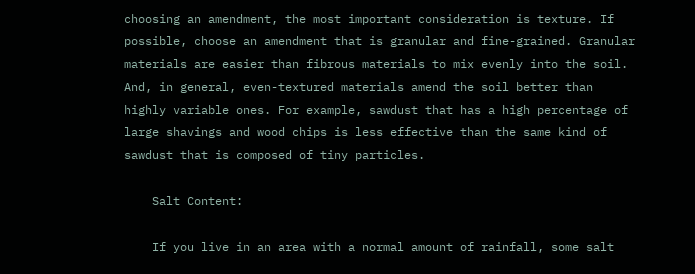choosing an amendment, the most important consideration is texture. If possible, choose an amendment that is granular and fine-grained. Granular materials are easier than fibrous materials to mix evenly into the soil. And, in general, even-textured materials amend the soil better than highly variable ones. For example, sawdust that has a high percentage of large shavings and wood chips is less effective than the same kind of sawdust that is composed of tiny particles.

    Salt Content:

    If you live in an area with a normal amount of rainfall, some salt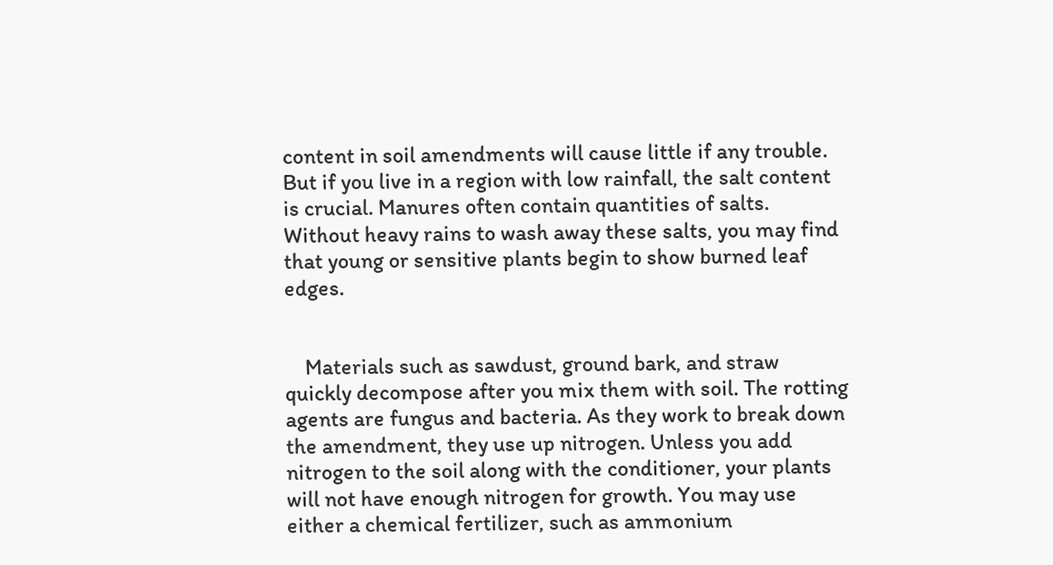content in soil amendments will cause little if any trouble. But if you live in a region with low rainfall, the salt content is crucial. Manures often contain quantities of salts. Without heavy rains to wash away these salts, you may find that young or sensitive plants begin to show burned leaf edges.


    Materials such as sawdust, ground bark, and straw quickly decompose after you mix them with soil. The rotting agents are fungus and bacteria. As they work to break down the amendment, they use up nitrogen. Unless you add nitrogen to the soil along with the conditioner, your plants will not have enough nitrogen for growth. You may use either a chemical fertilizer, such as ammonium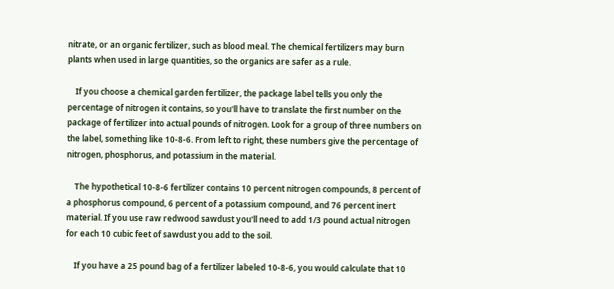nitrate, or an organic fertilizer, such as blood meal. The chemical fertilizers may burn plants when used in large quantities, so the organics are safer as a rule.

    If you choose a chemical garden fertilizer, the package label tells you only the percentage of nitrogen it contains, so you'll have to translate the first number on the package of fertilizer into actual pounds of nitrogen. Look for a group of three numbers on the label, something like 10-8-6. From left to right, these numbers give the percentage of nitrogen, phosphorus, and potassium in the material.

    The hypothetical 10-8-6 fertilizer contains 10 percent nitrogen compounds, 8 percent of a phosphorus compound, 6 percent of a potassium compound, and 76 percent inert material. If you use raw redwood sawdust you'll need to add 1/3 pound actual nitrogen for each 10 cubic feet of sawdust you add to the soil.

    If you have a 25 pound bag of a fertilizer labeled 10-8-6, you would calculate that 10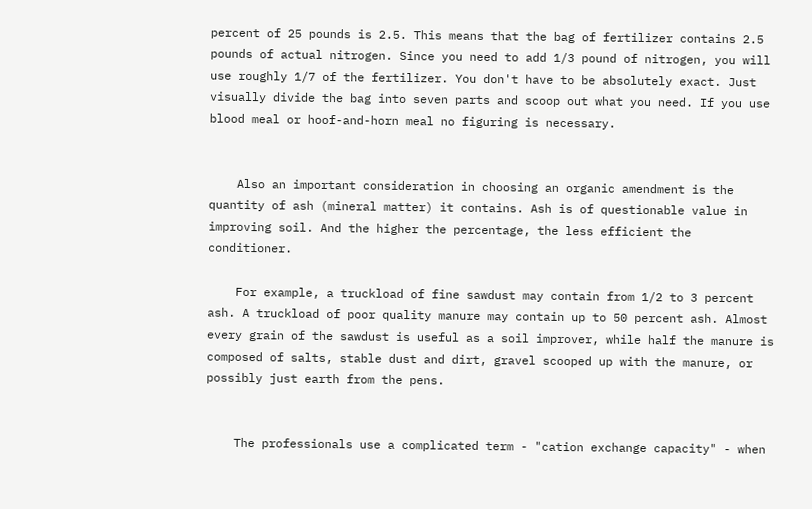percent of 25 pounds is 2.5. This means that the bag of fertilizer contains 2.5 pounds of actual nitrogen. Since you need to add 1/3 pound of nitrogen, you will use roughly 1/7 of the fertilizer. You don't have to be absolutely exact. Just visually divide the bag into seven parts and scoop out what you need. If you use blood meal or hoof-and-horn meal no figuring is necessary.


    Also an important consideration in choosing an organic amendment is the quantity of ash (mineral matter) it contains. Ash is of questionable value in improving soil. And the higher the percentage, the less efficient the conditioner.

    For example, a truckload of fine sawdust may contain from 1/2 to 3 percent ash. A truckload of poor quality manure may contain up to 50 percent ash. Almost every grain of the sawdust is useful as a soil improver, while half the manure is composed of salts, stable dust and dirt, gravel scooped up with the manure, or possibly just earth from the pens.


    The professionals use a complicated term - "cation exchange capacity" - when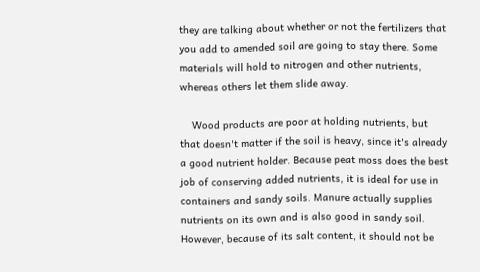they are talking about whether or not the fertilizers that you add to amended soil are going to stay there. Some materials will hold to nitrogen and other nutrients, whereas others let them slide away.

    Wood products are poor at holding nutrients, but that doesn't matter if the soil is heavy, since it's already a good nutrient holder. Because peat moss does the best job of conserving added nutrients, it is ideal for use in containers and sandy soils. Manure actually supplies nutrients on its own and is also good in sandy soil. However, because of its salt content, it should not be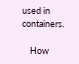used in containers.

    How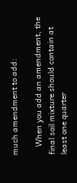much amendment to add:

    When you add an amendment, the final soil mixture should contain at least one quarter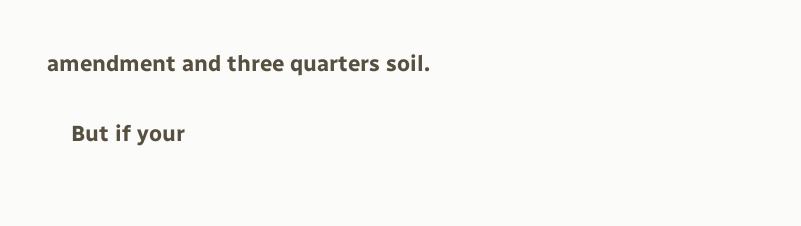amendment and three quarters soil.

    But if your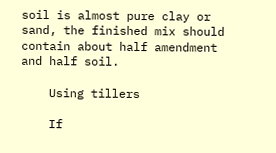soil is almost pure clay or sand, the finished mix should contain about half amendment and half soil.

    Using tillers

    If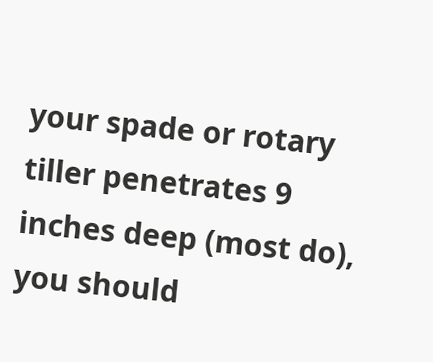your spade or rotary tiller penetrates 9 inches deep (most do), you should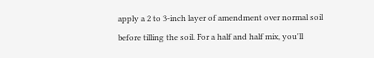apply a 2 to 3-inch layer of amendment over normal soil before tilling the soil. For a half and half mix, you'll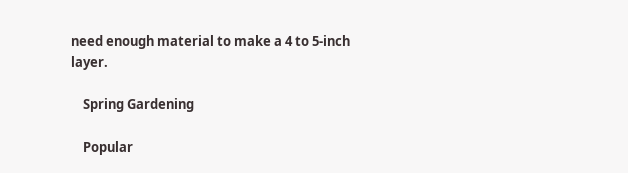need enough material to make a 4 to 5-inch layer.

    Spring Gardening

    Popular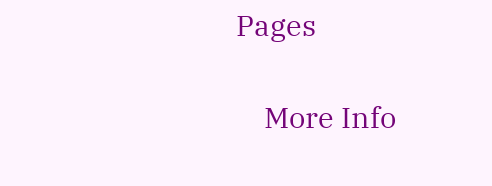Pages

    More Info